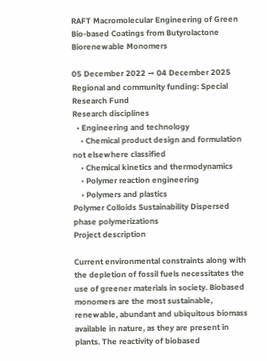RAFT Macromolecular Engineering of Green Bio-based Coatings from Butyrolactone Biorenewable Monomers

05 December 2022 → 04 December 2025
Regional and community funding: Special Research Fund
Research disciplines
  • Engineering and technology
    • Chemical product design and formulation not elsewhere classified
    • Chemical kinetics and thermodynamics
    • Polymer reaction engineering
    • Polymers and plastics
Polymer Colloids Sustainability Dispersed phase polymerizations
Project description

Current environmental constraints along with the depletion of fossil fuels necessitates the use of greener materials in society. Biobased monomers are the most sustainable, renewable, abundant and ubiquitous biomass available in nature, as they are present in plants. The reactivity of biobased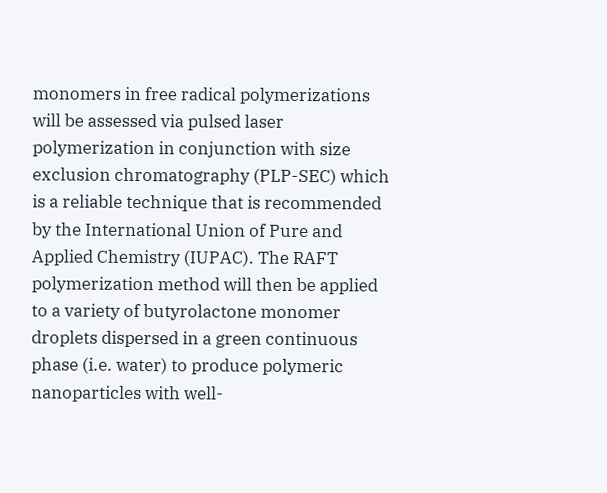monomers in free radical polymerizations will be assessed via pulsed laser polymerization in conjunction with size exclusion chromatography (PLP-SEC) which is a reliable technique that is recommended by the International Union of Pure and Applied Chemistry (IUPAC). The RAFT polymerization method will then be applied to a variety of butyrolactone monomer droplets dispersed in a green continuous phase (i.e. water) to produce polymeric nanoparticles with well-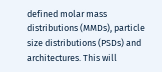defined molar mass distributions (MMDs), particle size distributions (PSDs) and architectures. This will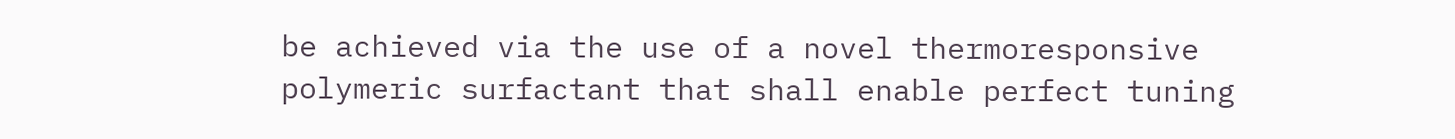be achieved via the use of a novel thermoresponsive polymeric surfactant that shall enable perfect tuning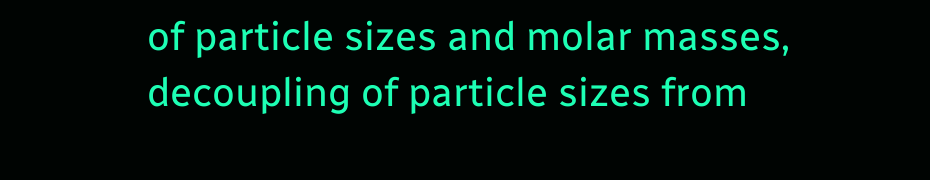of particle sizes and molar masses, decoupling of particle sizes from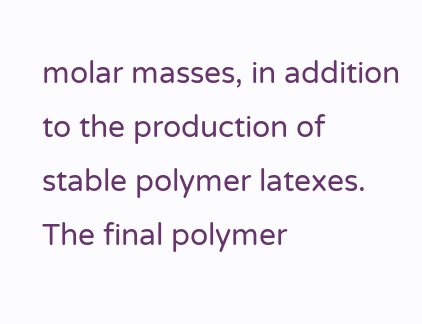molar masses, in addition to the production of stable polymer latexes. The final polymer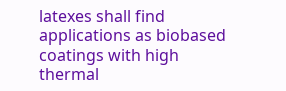latexes shall find applications as biobased coatings with high thermal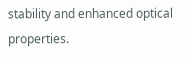stability and enhanced optical properties.